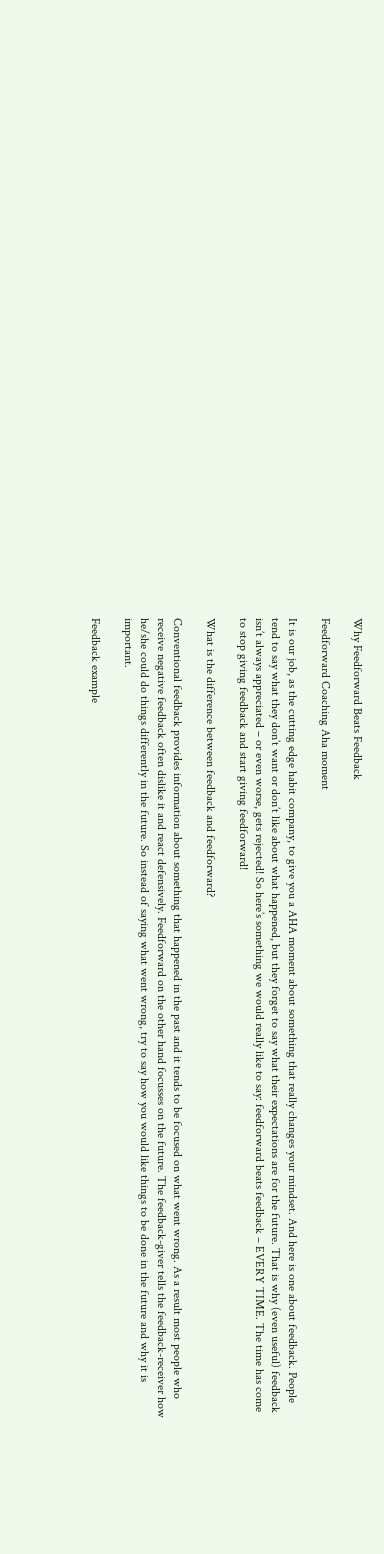Why Feedforward Beats Feedback

Feedforward Coaching Aha moment

It is our job, as the cutting edge habit company, to give you a AHA moment about something that really changes your mindset. And here is one about feedback. People tend to say what they don’t want or don’t like about what happened, but they forget to say what their expectations are for the future. That is why (even useful) feedback isn’t always appreciated – or even worse, gets rejected! So here’s something we would really like to say: feedforward beats feedback – EVERY TIME. The time has come to stop giving feedback and start giving feedforward!

What is the difference between feedback and feedforward?

Conventional feedback provides information about something that happened in the past and it tends to be focused on what went wrong. As a result most people who receive negative feedback often dislike it and react defensively. Feedforward on the other hand focusses on the future. The feedback-giver tells the feedback-receiver how he/she could do things differently in the future. So instead of saying what went wrong, try to say how you would like things to be done in the future and why it is important.

Feedback example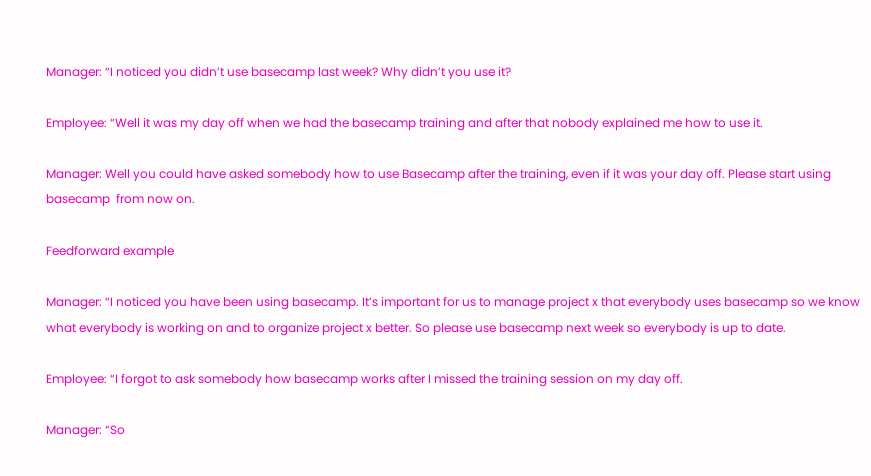Manager: “I noticed you didn’t use basecamp last week? Why didn’t you use it?

Employee: “Well it was my day off when we had the basecamp training and after that nobody explained me how to use it.

Manager: Well you could have asked somebody how to use Basecamp after the training, even if it was your day off. Please start using basecamp  from now on.

Feedforward example

Manager: “I noticed you have been using basecamp. It’s important for us to manage project x that everybody uses basecamp so we know what everybody is working on and to organize project x better. So please use basecamp next week so everybody is up to date.

Employee: “I forgot to ask somebody how basecamp works after I missed the training session on my day off.

Manager: “So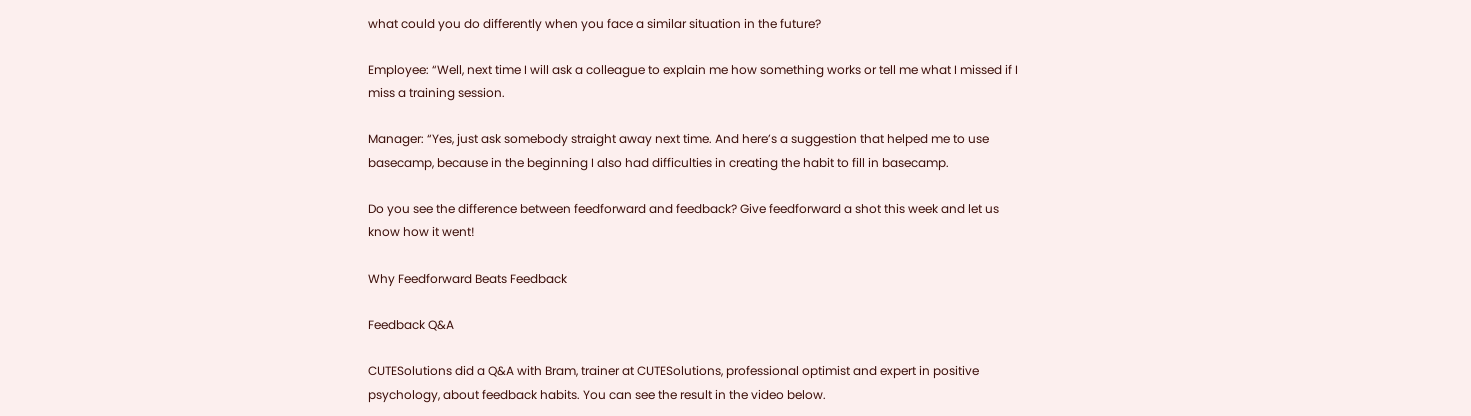what could you do differently when you face a similar situation in the future?

Employee: “Well, next time I will ask a colleague to explain me how something works or tell me what I missed if I miss a training session.

Manager: “Yes, just ask somebody straight away next time. And here’s a suggestion that helped me to use basecamp, because in the beginning I also had difficulties in creating the habit to fill in basecamp.

Do you see the difference between feedforward and feedback? Give feedforward a shot this week and let us know how it went!

Why Feedforward Beats Feedback

Feedback Q&A

CUTESolutions did a Q&A with Bram, trainer at CUTESolutions, professional optimist and expert in positive psychology, about feedback habits. You can see the result in the video below.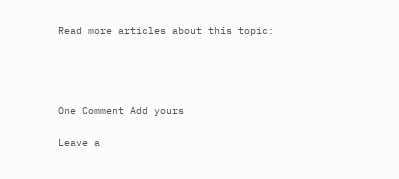Read more articles about this topic:




One Comment Add yours

Leave a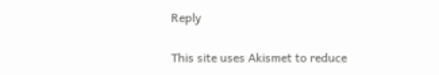Reply

This site uses Akismet to reduce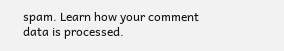spam. Learn how your comment data is processed.